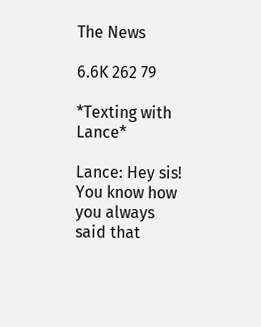The News

6.6K 262 79

*Texting with Lance*

Lance: Hey sis! You know how you always said that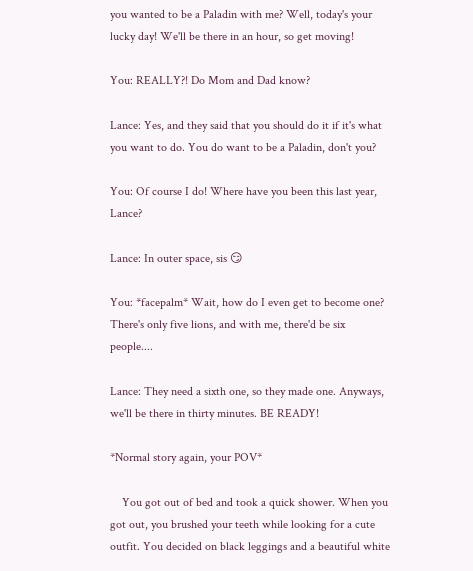you wanted to be a Paladin with me? Well, today's your lucky day! We'll be there in an hour, so get moving!

You: REALLY?! Do Mom and Dad know?

Lance: Yes, and they said that you should do it if it's what you want to do. You do want to be a Paladin, don't you?

You: Of course I do! Where have you been this last year, Lance?

Lance: In outer space, sis 😏

You: *facepalm* Wait, how do I even get to become one? There's only five lions, and with me, there'd be six people....

Lance: They need a sixth one, so they made one. Anyways, we'll be there in thirty minutes. BE READY!

*Normal story again, your POV*

    You got out of bed and took a quick shower. When you got out, you brushed your teeth while looking for a cute outfit. You decided on black leggings and a beautiful white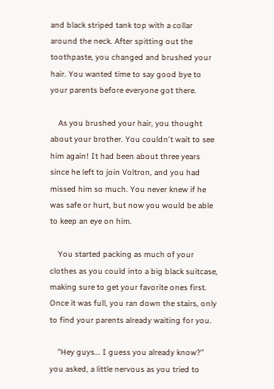and black striped tank top with a collar around the neck. After spitting out the toothpaste, you changed and brushed your hair. You wanted time to say good bye to your parents before everyone got there.

    As you brushed your hair, you thought about your brother. You couldn't wait to see him again! It had been about three years since he left to join Voltron, and you had missed him so much. You never knew if he was safe or hurt, but now you would be able to keep an eye on him.

    You started packing as much of your clothes as you could into a big black suitcase, making sure to get your favorite ones first. Once it was full, you ran down the stairs, only to find your parents already waiting for you.

    "Hey guys... I guess you already know?" you asked, a little nervous as you tried to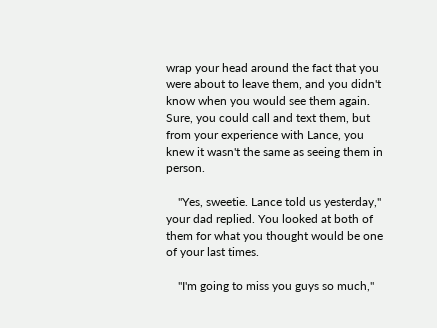wrap your head around the fact that you were about to leave them, and you didn't know when you would see them again. Sure, you could call and text them, but from your experience with Lance, you knew it wasn't the same as seeing them in person.

    "Yes, sweetie. Lance told us yesterday," your dad replied. You looked at both of them for what you thought would be one of your last times.

    "I'm going to miss you guys so much,"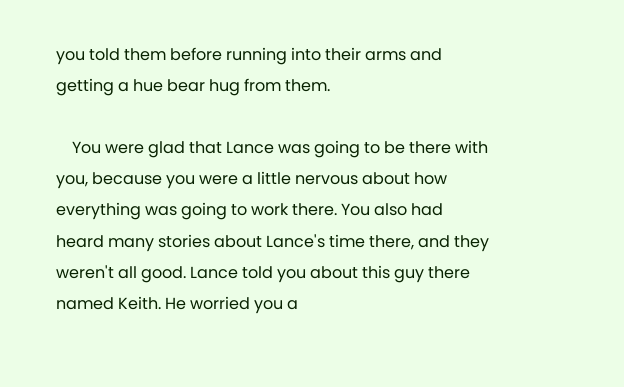you told them before running into their arms and getting a hue bear hug from them.

    You were glad that Lance was going to be there with you, because you were a little nervous about how everything was going to work there. You also had heard many stories about Lance's time there, and they weren't all good. Lance told you about this guy there named Keith. He worried you a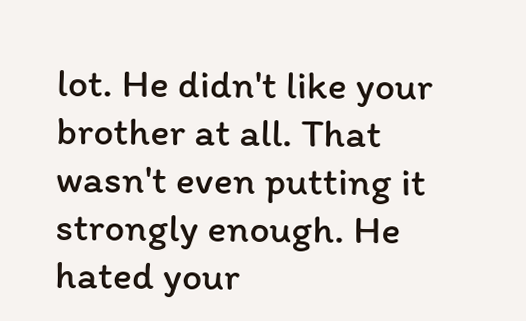lot. He didn't like your brother at all. That wasn't even putting it strongly enough. He hated your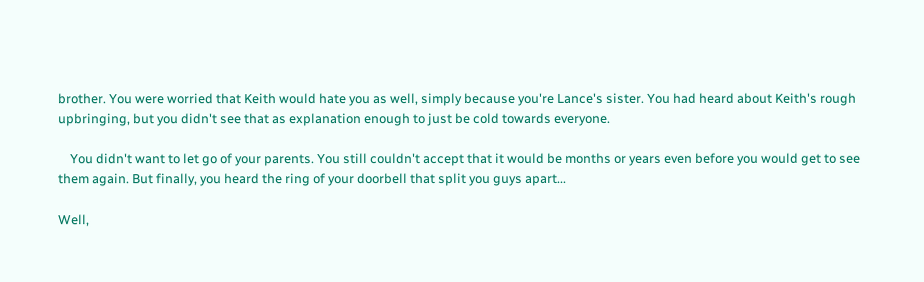brother. You were worried that Keith would hate you as well, simply because you're Lance's sister. You had heard about Keith's rough upbringing, but you didn't see that as explanation enough to just be cold towards everyone.

    You didn't want to let go of your parents. You still couldn't accept that it would be months or years even before you would get to see them again. But finally, you heard the ring of your doorbell that split you guys apart...

Well,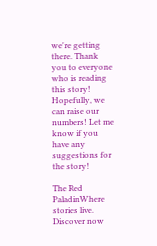we're getting there. Thank you to everyone who is reading this story! Hopefully, we can raise our numbers! Let me know if you have any suggestions for the story!

The Red PaladinWhere stories live. Discover now